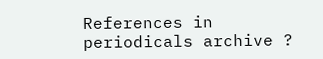References in periodicals archive ?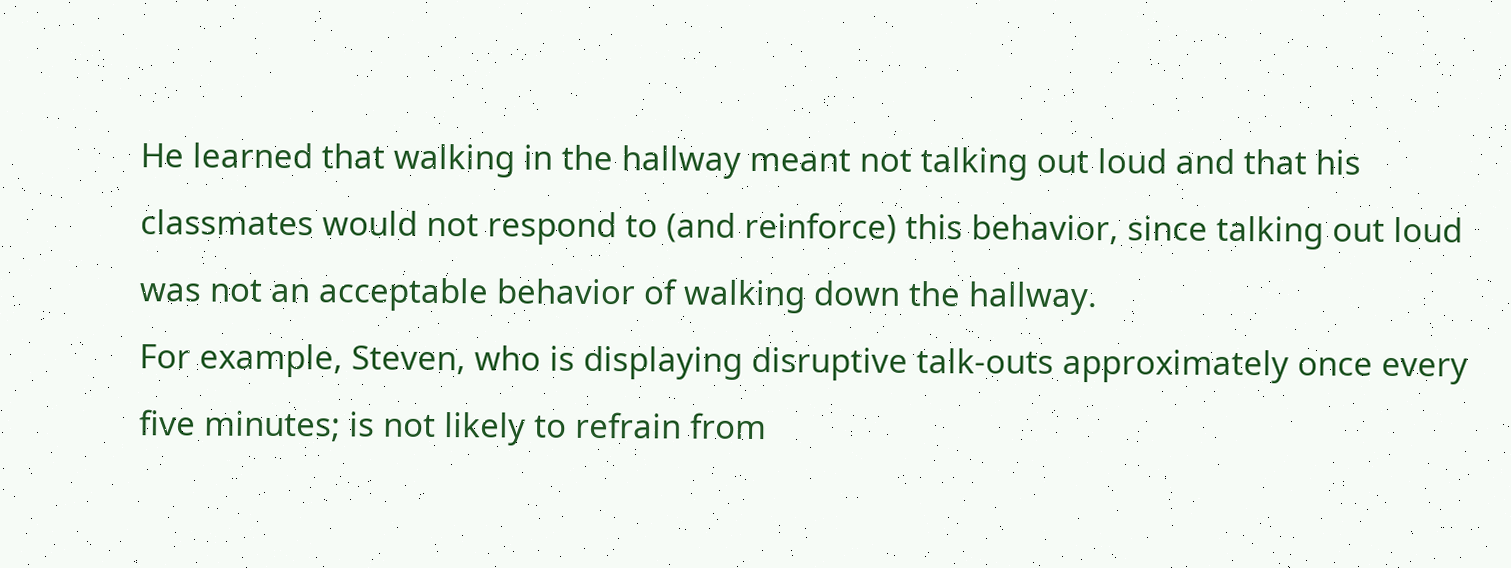He learned that walking in the hallway meant not talking out loud and that his classmates would not respond to (and reinforce) this behavior, since talking out loud was not an acceptable behavior of walking down the hallway.
For example, Steven, who is displaying disruptive talk-outs approximately once every five minutes; is not likely to refrain from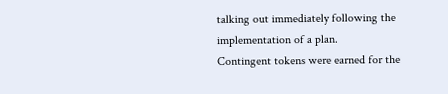talking out immediately following the implementation of a plan.
Contingent tokens were earned for the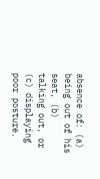absence of: (a) being out of his seat, (b) talking out, or (c) displaying poor posture.